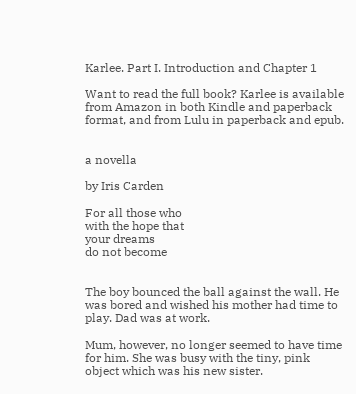Karlee. Part I. Introduction and Chapter 1

Want to read the full book? Karlee is available from Amazon in both Kindle and paperback format, and from Lulu in paperback and epub.


a novella

by Iris Carden

For all those who
with the hope that
your dreams
do not become


The boy bounced the ball against the wall. He was bored and wished his mother had time to play. Dad was at work.

Mum, however, no longer seemed to have time for him. She was busy with the tiny, pink object which was his new sister.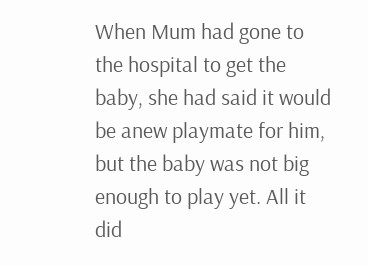When Mum had gone to the hospital to get the baby, she had said it would be anew playmate for him, but the baby was not big enough to play yet. All it did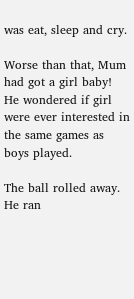was eat, sleep and cry.

Worse than that, Mum had got a girl baby! He wondered if girl were ever interested in the same games as boys played.

The ball rolled away. He ran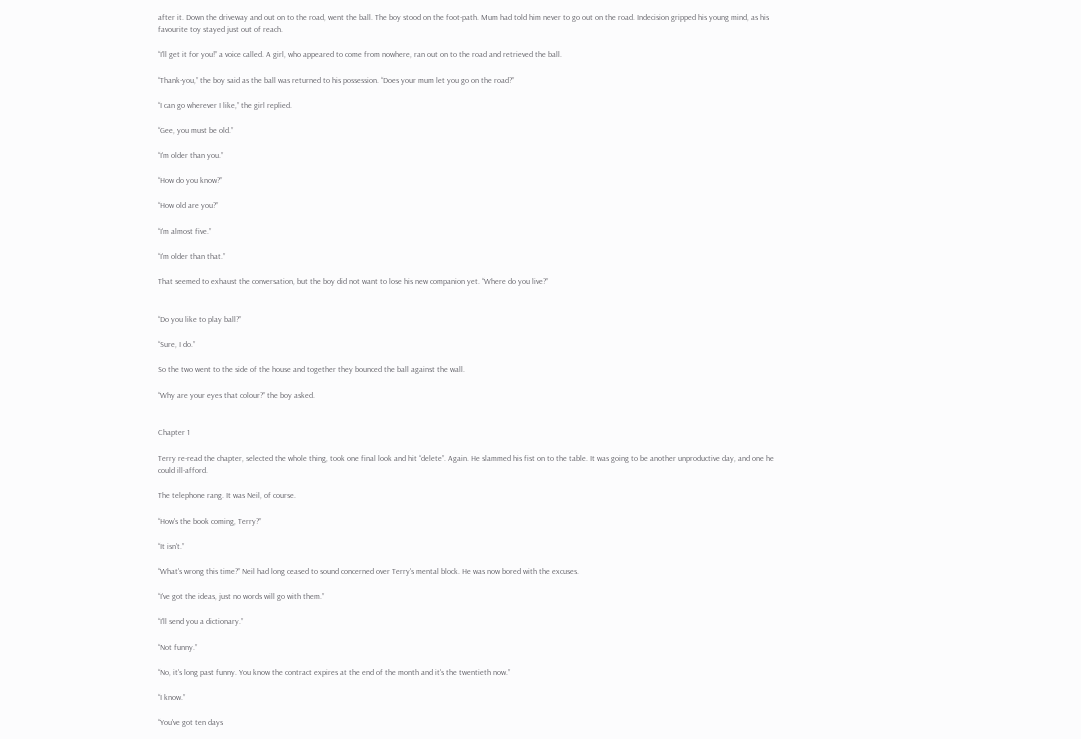after it. Down the driveway and out on to the road, went the ball. The boy stood on the foot-path. Mum had told him never to go out on the road. Indecision gripped his young mind, as his favourite toy stayed just out of reach.

“I'll get it for you!” a voice called. A girl, who appeared to come from nowhere, ran out on to the road and retrieved the ball.

“Thank-you,” the boy said as the ball was returned to his possession. “Does your mum let you go on the road?”

“I can go wherever I like,” the girl replied.

“Gee, you must be old.”

“I'm older than you.”

“How do you know?”

“How old are you?”

“I'm almost five.”

“I'm older than that.”

That seemed to exhaust the conversation, but the boy did not want to lose his new companion yet. “Where do you live?”


“Do you like to play ball?”

“Sure, I do.”

So the two went to the side of the house and together they bounced the ball against the wall.

“Why are your eyes that colour?” the boy asked.


Chapter 1

Terry re-read the chapter, selected the whole thing, took one final look and hit “delete”. Again. He slammed his fist on to the table. It was going to be another unproductive day, and one he could ill-afford.

The telephone rang. It was Neil, of course.

“How's the book coming, Terry?”

“It isn't.”

“What's wrong this time?” Neil had long ceased to sound concerned over Terry's mental block. He was now bored with the excuses.

“I've got the ideas, just no words will go with them.”

“I'll send you a dictionary.”

“Not funny.”

“No, it's long past funny. You know the contract expires at the end of the month and it's the twentieth now.”

“I know.”

“You've got ten days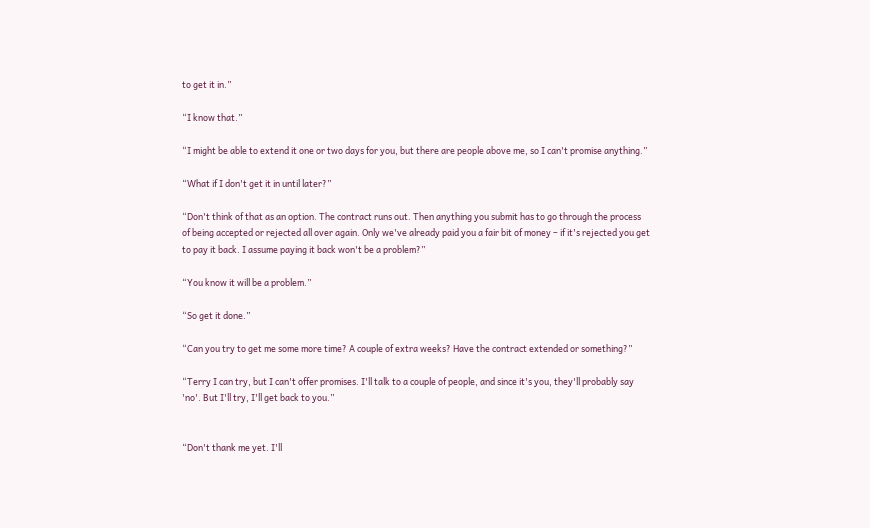to get it in.”

“I know that.”

“I might be able to extend it one or two days for you, but there are people above me, so I can't promise anything.”

“What if I don't get it in until later?”

“Don't think of that as an option. The contract runs out. Then anything you submit has to go through the process of being accepted or rejected all over again. Only we've already paid you a fair bit of money – if it's rejected you get to pay it back. I assume paying it back won't be a problem?”

“You know it will be a problem.”

“So get it done.”

“Can you try to get me some more time? A couple of extra weeks? Have the contract extended or something?”

“Terry I can try, but I can't offer promises. I'll talk to a couple of people, and since it's you, they'll probably say 'no'. But I'll try, I'll get back to you.”


“Don't thank me yet. I'll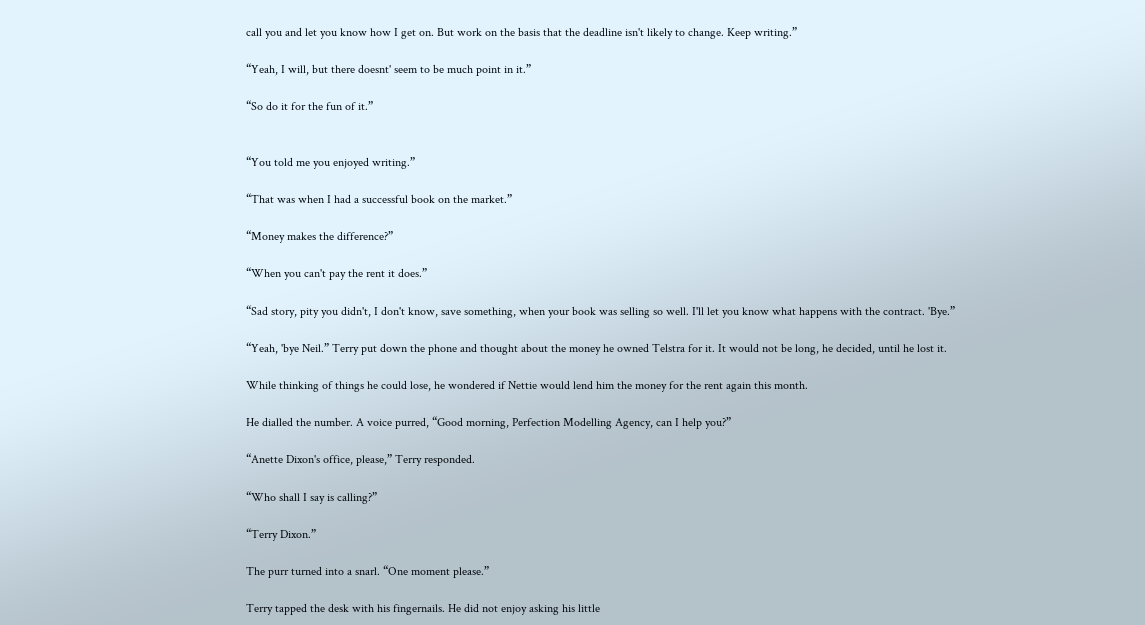call you and let you know how I get on. But work on the basis that the deadline isn't likely to change. Keep writing.”

“Yeah, I will, but there doesnt' seem to be much point in it.”

“So do it for the fun of it.”


“You told me you enjoyed writing.”

“That was when I had a successful book on the market.”

“Money makes the difference?”

“When you can't pay the rent it does.”

“Sad story, pity you didn't, I don't know, save something, when your book was selling so well. I'll let you know what happens with the contract. 'Bye.”

“Yeah, 'bye Neil.” Terry put down the phone and thought about the money he owned Telstra for it. It would not be long, he decided, until he lost it.

While thinking of things he could lose, he wondered if Nettie would lend him the money for the rent again this month.

He dialled the number. A voice purred, “Good morning, Perfection Modelling Agency, can I help you?”

“Anette Dixon's office, please,” Terry responded.

“Who shall I say is calling?”

“Terry Dixon.”

The purr turned into a snarl. “One moment please.”

Terry tapped the desk with his fingernails. He did not enjoy asking his little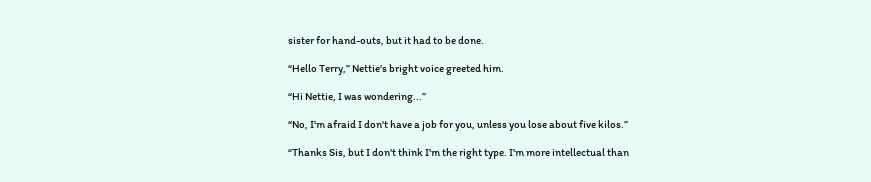sister for hand-outs, but it had to be done.

“Hello Terry,” Nettie's bright voice greeted him.

“Hi Nettie, I was wondering...”

“No, I'm afraid I don't have a job for you, unless you lose about five kilos.”

“Thanks Sis, but I don't think I'm the right type. I'm more intellectual than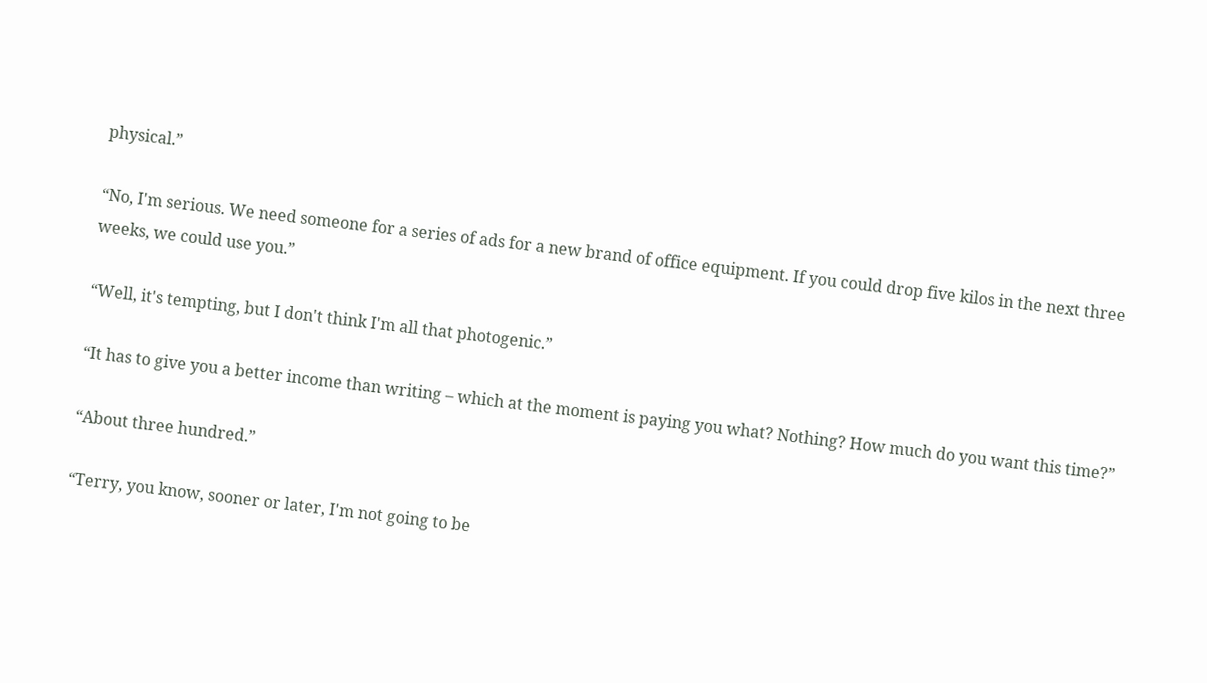physical.”

“No, I'm serious. We need someone for a series of ads for a new brand of office equipment. If you could drop five kilos in the next three weeks, we could use you.”

“Well, it's tempting, but I don't think I'm all that photogenic.”

“It has to give you a better income than writing – which at the moment is paying you what? Nothing? How much do you want this time?”

“About three hundred.”

“Terry, you know, sooner or later, I'm not going to be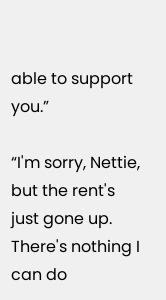able to support you.”

“I'm sorry, Nettie, but the rent's just gone up. There's nothing I can do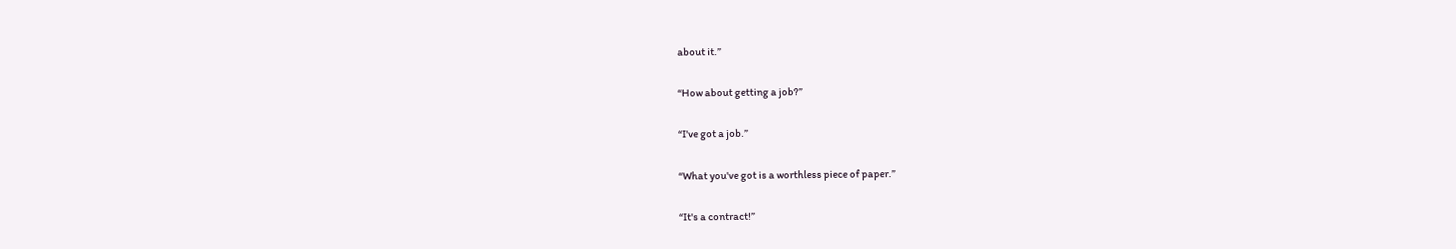about it.”

“How about getting a job?”

“I've got a job.”

“What you've got is a worthless piece of paper.”

“It's a contract!”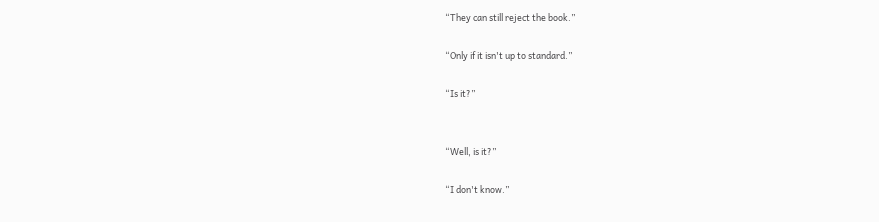“They can still reject the book.”

“Only if it isn't up to standard.”

“Is it?”


“Well, is it?”

“I don't know.”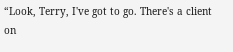“Look, Terry, I've got to go. There's a client on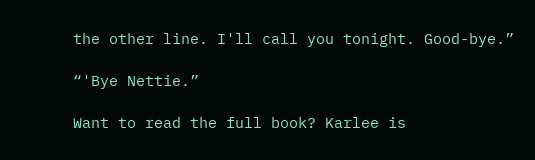the other line. I'll call you tonight. Good-bye.”

“'Bye Nettie.”

Want to read the full book? Karlee is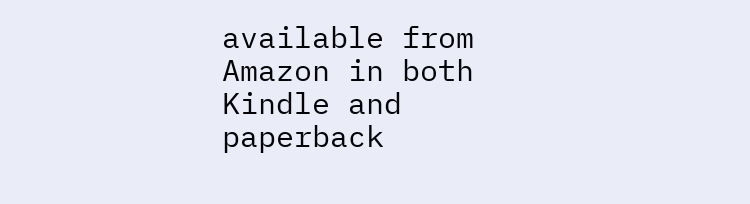available from Amazon in both Kindle and paperback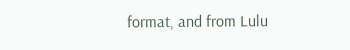format, and from Lulu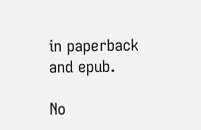in paperback and epub.

No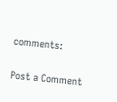comments:

Post a Comment